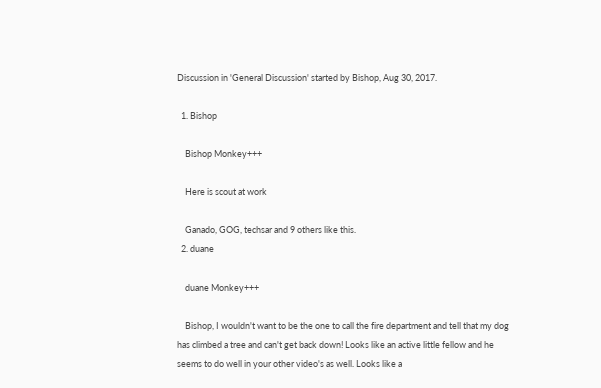Discussion in 'General Discussion' started by Bishop, Aug 30, 2017.

  1. Bishop

    Bishop Monkey+++

    Here is scout at work

    Ganado, GOG, techsar and 9 others like this.
  2. duane

    duane Monkey+++

    Bishop, I wouldn't want to be the one to call the fire department and tell that my dog has climbed a tree and can't get back down! Looks like an active little fellow and he seems to do well in your other video's as well. Looks like a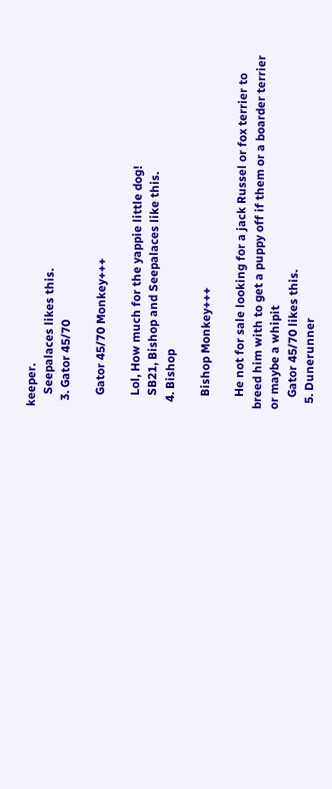keeper.
    Seepalaces likes this.
  3. Gator 45/70

    Gator 45/70 Monkey+++

    Lol, How much for the yappie little dog!
    SB21, Bishop and Seepalaces like this.
  4. Bishop

    Bishop Monkey+++

    He not for sale looking for a jack Russel or fox terrier to breed him with to get a puppy off if them or a boarder terrier or maybe a whipit
    Gator 45/70 likes this.
  5. Dunerunner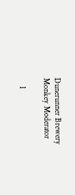Dunerunner Brewery Monkey Moderator

    I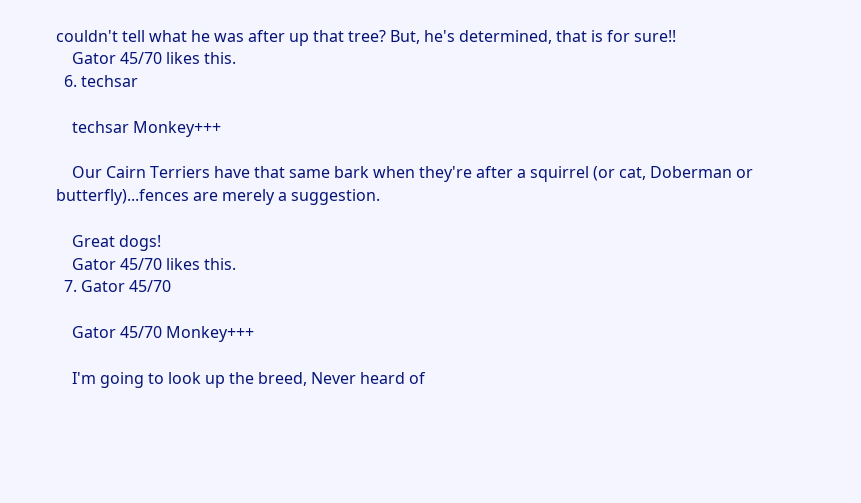couldn't tell what he was after up that tree? But, he's determined, that is for sure!!
    Gator 45/70 likes this.
  6. techsar

    techsar Monkey+++

    Our Cairn Terriers have that same bark when they're after a squirrel (or cat, Doberman or butterfly)...fences are merely a suggestion.

    Great dogs!
    Gator 45/70 likes this.
  7. Gator 45/70

    Gator 45/70 Monkey+++

    I'm going to look up the breed, Never heard of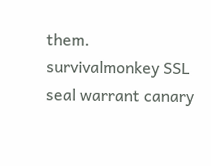them.
survivalmonkey SSL seal warrant canary